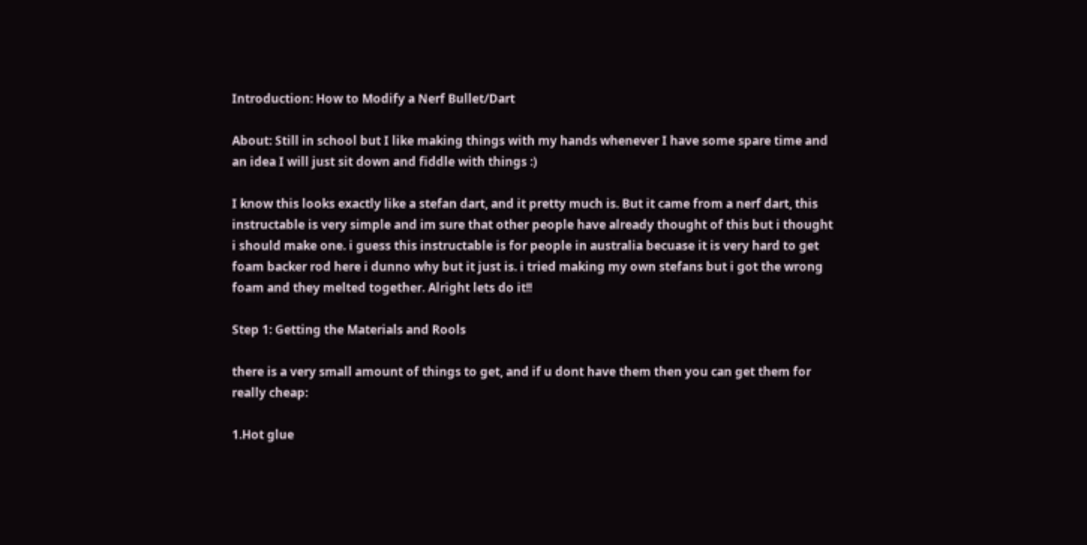Introduction: How to Modify a Nerf Bullet/Dart

About: Still in school but I like making things with my hands whenever I have some spare time and an idea I will just sit down and fiddle with things :)

I know this looks exactly like a stefan dart, and it pretty much is. But it came from a nerf dart, this instructable is very simple and im sure that other people have already thought of this but i thought i should make one. i guess this instructable is for people in australia becuase it is very hard to get foam backer rod here i dunno why but it just is. i tried making my own stefans but i got the wrong foam and they melted together. Alright lets do it!!

Step 1: Getting the Materials and Rools

there is a very small amount of things to get, and if u dont have them then you can get them for really cheap:

1.Hot glue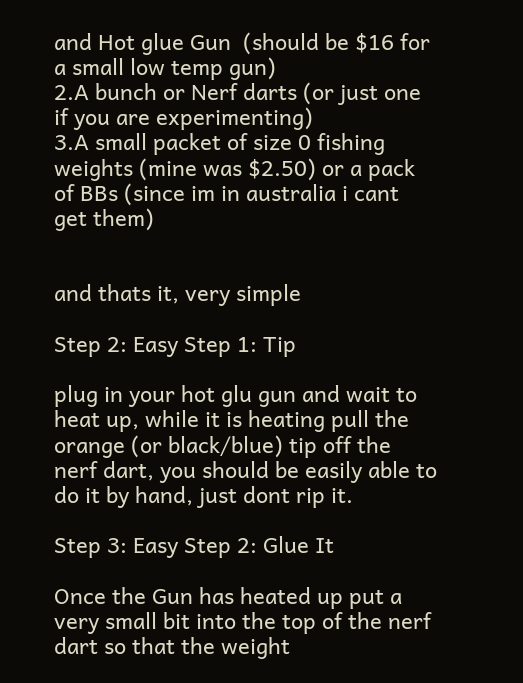and Hot glue Gun  (should be $16 for a small low temp gun)
2.A bunch or Nerf darts (or just one if you are experimenting)
3.A small packet of size 0 fishing weights (mine was $2.50) or a pack of BBs (since im in australia i cant get them)


and thats it, very simple

Step 2: Easy Step 1: Tip

plug in your hot glu gun and wait to heat up, while it is heating pull the orange (or black/blue) tip off the nerf dart, you should be easily able to do it by hand, just dont rip it.

Step 3: Easy Step 2: Glue It

Once the Gun has heated up put a very small bit into the top of the nerf dart so that the weight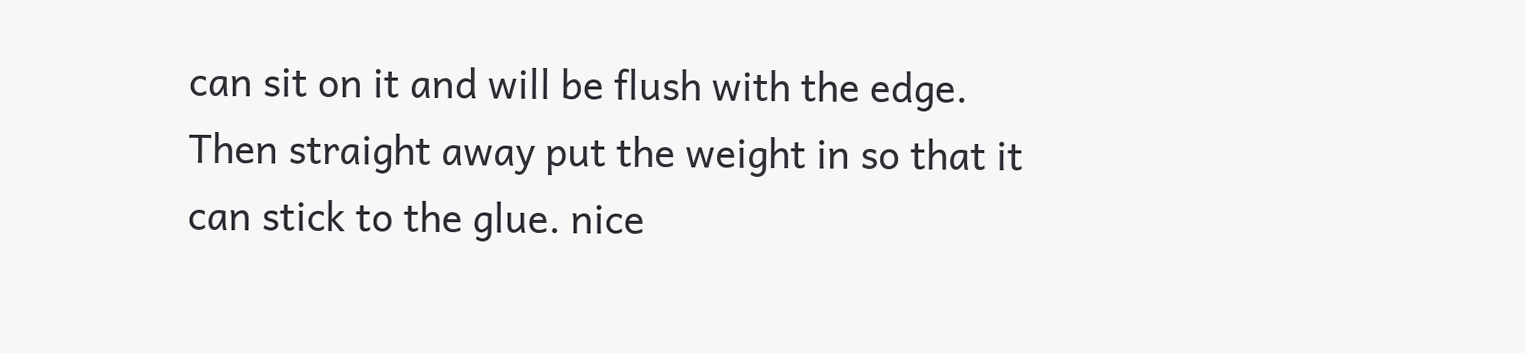can sit on it and will be flush with the edge. Then straight away put the weight in so that it can stick to the glue. nice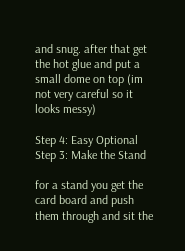and snug. after that get the hot glue and put a small dome on top (im not very careful so it looks messy)

Step 4: Easy Optional Step 3: Make the Stand

for a stand you get the card board and push them through and sit the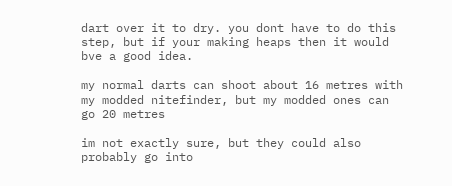dart over it to dry. you dont have to do this step, but if your making heaps then it would bve a good idea.

my normal darts can shoot about 16 metres with my modded nitefinder, but my modded ones can go 20 metres

im not exactly sure, but they could also probably go into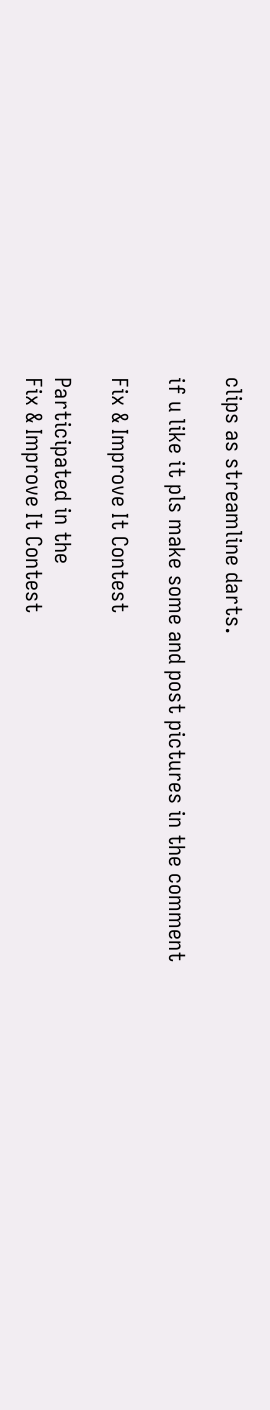clips as streamline darts.

if u like it pls make some and post pictures in the comment

Fix & Improve It Contest

Participated in the
Fix & Improve It Contest